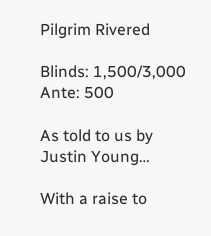Pilgrim Rivered

Blinds: 1,500/3,000
Ante: 500

As told to us by Justin Young…

With a raise to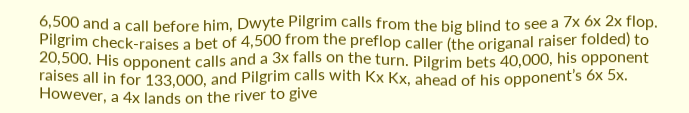6,500 and a call before him, Dwyte Pilgrim calls from the big blind to see a 7x 6x 2x flop. Pilgrim check-raises a bet of 4,500 from the preflop caller (the origanal raiser folded) to 20,500. His opponent calls and a 3x falls on the turn. Pilgrim bets 40,000, his opponent raises all in for 133,000, and Pilgrim calls with Kx Kx, ahead of his opponent’s 6x 5x. However, a 4x lands on the river to give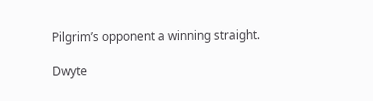Pilgrim’s opponent a winning straight.

Dwyte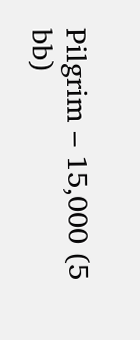Pilgrim – 15,000 (5 bb)